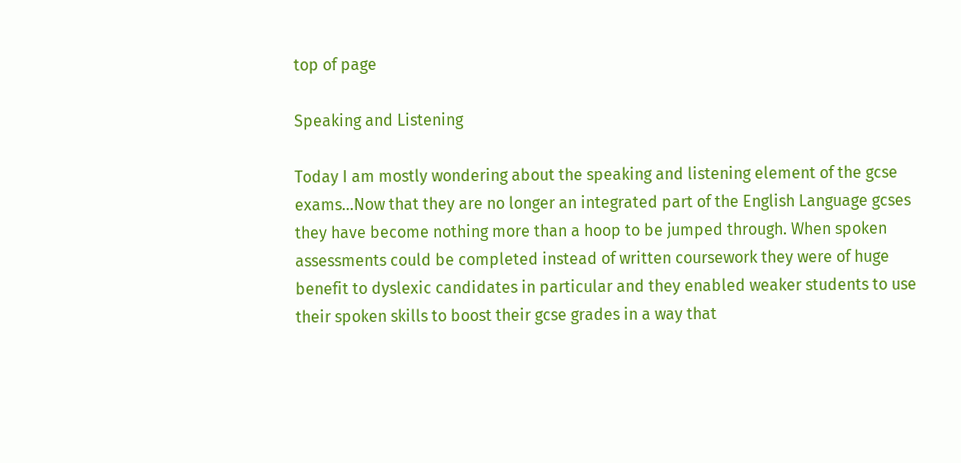top of page

Speaking and Listening

Today I am mostly wondering about the speaking and listening element of the gcse exams...Now that they are no longer an integrated part of the English Language gcses they have become nothing more than a hoop to be jumped through. When spoken assessments could be completed instead of written coursework they were of huge benefit to dyslexic candidates in particular and they enabled weaker students to use their spoken skills to boost their gcse grades in a way that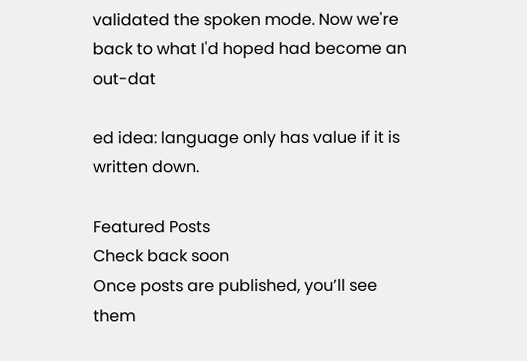validated the spoken mode. Now we're back to what I'd hoped had become an out-dat

ed idea: language only has value if it is written down.

Featured Posts
Check back soon
Once posts are published, you’ll see them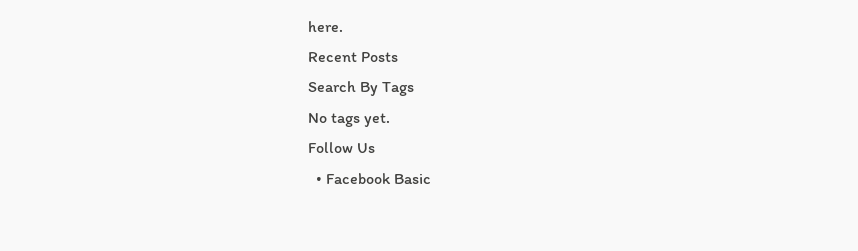here.
Recent Posts
Search By Tags
No tags yet.
Follow Us
  • Facebook Basic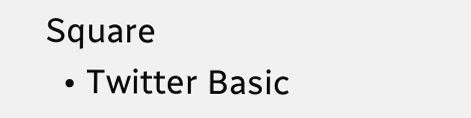Square
  • Twitter Basic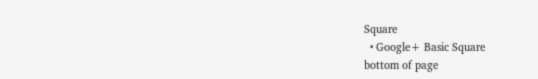Square
  • Google+ Basic Square
bottom of page